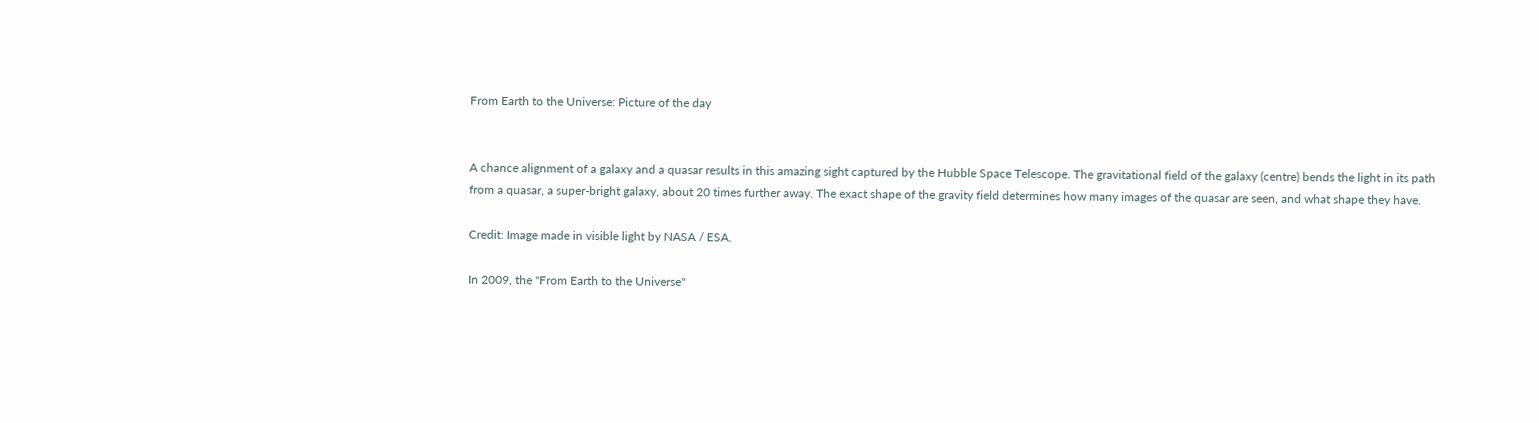From Earth to the Universe: Picture of the day


A chance alignment of a galaxy and a quasar results in this amazing sight captured by the Hubble Space Telescope. The gravitational field of the galaxy (centre) bends the light in its path from a quasar, a super-bright galaxy, about 20 times further away. The exact shape of the gravity field determines how many images of the quasar are seen, and what shape they have.

Credit: Image made in visible light by NASA / ESA.

In 2009, the "From Earth to the Universe"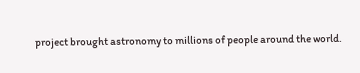project brought astronomy to millions of people around the world.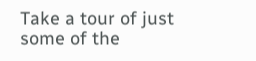Take a tour of just some of the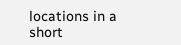locations in a short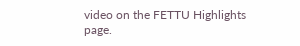video on the FETTU Highlights page.